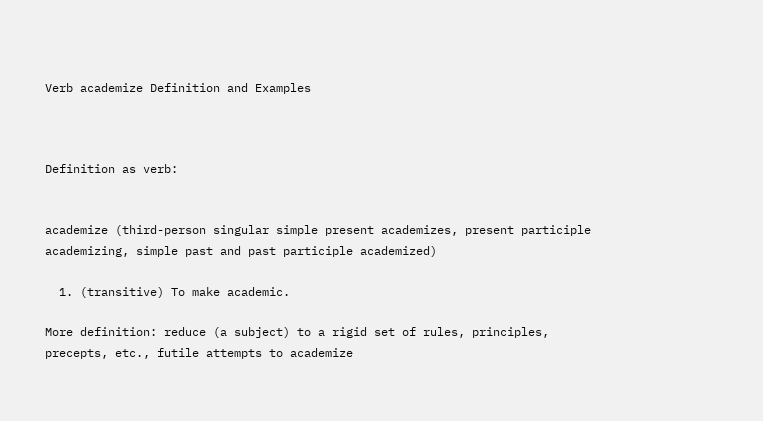Verb academize Definition and Examples



Definition as verb:


academize (third-person singular simple present academizes, present participle academizing, simple past and past participle academized)

  1. (transitive) To make academic.

More definition: reduce (a subject) to a rigid set of rules, principles, precepts, etc., futile attempts to academize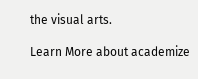the visual arts.

Learn More about academize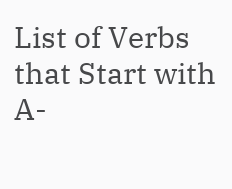List of Verbs that Start with A-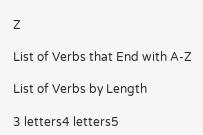Z

List of Verbs that End with A-Z

List of Verbs by Length

3 letters4 letters5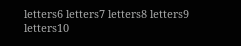letters6 letters7 letters8 letters9 letters10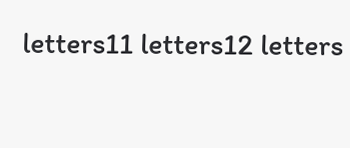letters11 letters12 letters